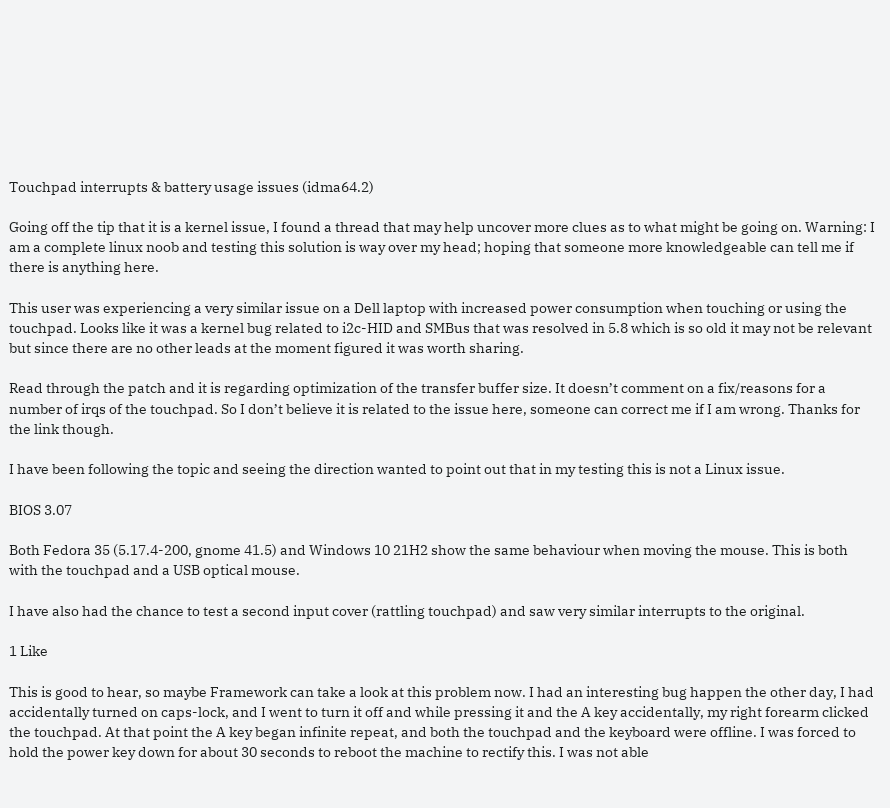Touchpad interrupts & battery usage issues (idma64.2)

Going off the tip that it is a kernel issue, I found a thread that may help uncover more clues as to what might be going on. Warning: I am a complete linux noob and testing this solution is way over my head; hoping that someone more knowledgeable can tell me if there is anything here.

This user was experiencing a very similar issue on a Dell laptop with increased power consumption when touching or using the touchpad. Looks like it was a kernel bug related to i2c-HID and SMBus that was resolved in 5.8 which is so old it may not be relevant but since there are no other leads at the moment figured it was worth sharing.

Read through the patch and it is regarding optimization of the transfer buffer size. It doesn’t comment on a fix/reasons for a number of irqs of the touchpad. So I don’t believe it is related to the issue here, someone can correct me if I am wrong. Thanks for the link though.

I have been following the topic and seeing the direction wanted to point out that in my testing this is not a Linux issue.

BIOS 3.07

Both Fedora 35 (5.17.4-200, gnome 41.5) and Windows 10 21H2 show the same behaviour when moving the mouse. This is both with the touchpad and a USB optical mouse.

I have also had the chance to test a second input cover (rattling touchpad) and saw very similar interrupts to the original.

1 Like

This is good to hear, so maybe Framework can take a look at this problem now. I had an interesting bug happen the other day, I had accidentally turned on caps-lock, and I went to turn it off and while pressing it and the A key accidentally, my right forearm clicked the touchpad. At that point the A key began infinite repeat, and both the touchpad and the keyboard were offline. I was forced to hold the power key down for about 30 seconds to reboot the machine to rectify this. I was not able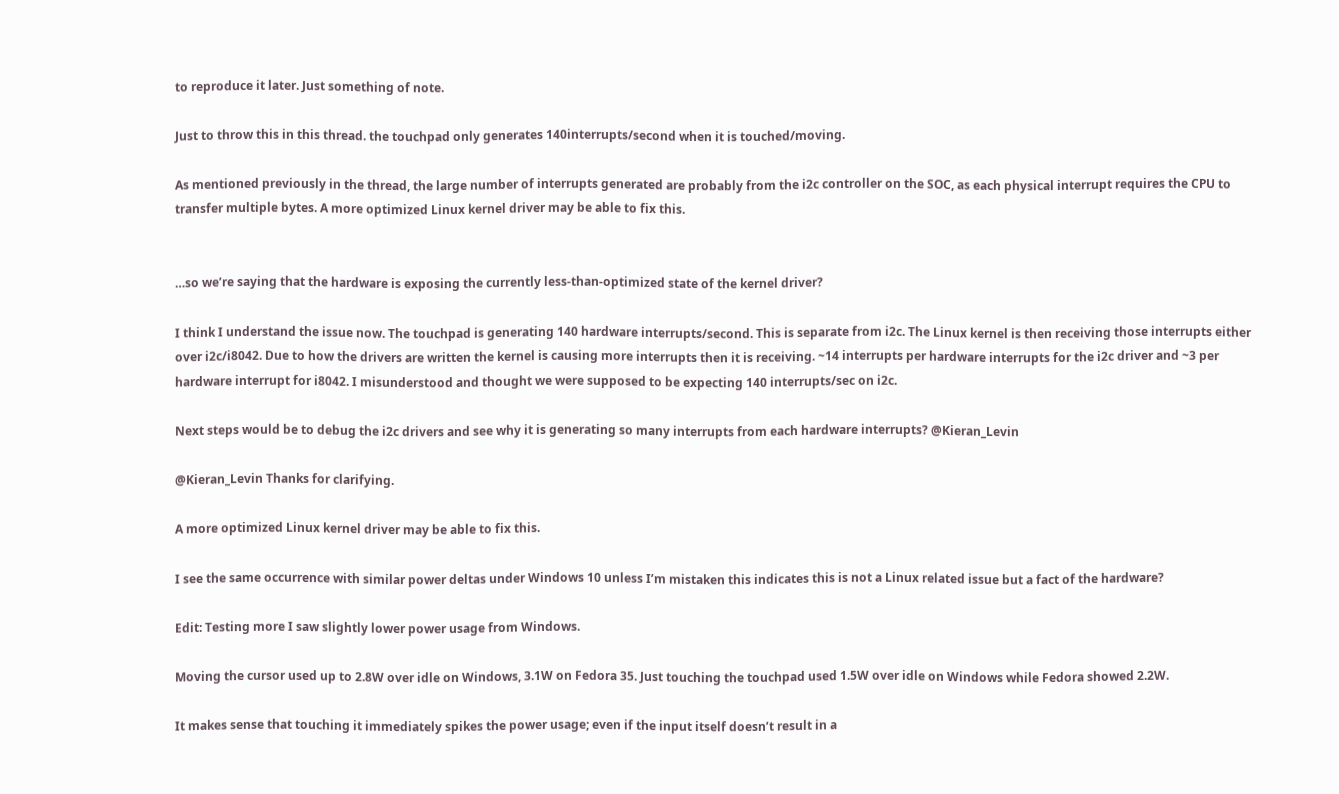to reproduce it later. Just something of note.

Just to throw this in this thread. the touchpad only generates 140interrupts/second when it is touched/moving.

As mentioned previously in the thread, the large number of interrupts generated are probably from the i2c controller on the SOC, as each physical interrupt requires the CPU to transfer multiple bytes. A more optimized Linux kernel driver may be able to fix this.


…so we’re saying that the hardware is exposing the currently less-than-optimized state of the kernel driver?

I think I understand the issue now. The touchpad is generating 140 hardware interrupts/second. This is separate from i2c. The Linux kernel is then receiving those interrupts either over i2c/i8042. Due to how the drivers are written the kernel is causing more interrupts then it is receiving. ~14 interrupts per hardware interrupts for the i2c driver and ~3 per hardware interrupt for i8042. I misunderstood and thought we were supposed to be expecting 140 interrupts/sec on i2c.

Next steps would be to debug the i2c drivers and see why it is generating so many interrupts from each hardware interrupts? @Kieran_Levin

@Kieran_Levin Thanks for clarifying.

A more optimized Linux kernel driver may be able to fix this.

I see the same occurrence with similar power deltas under Windows 10 unless I’m mistaken this indicates this is not a Linux related issue but a fact of the hardware?

Edit: Testing more I saw slightly lower power usage from Windows.

Moving the cursor used up to 2.8W over idle on Windows, 3.1W on Fedora 35. Just touching the touchpad used 1.5W over idle on Windows while Fedora showed 2.2W.

It makes sense that touching it immediately spikes the power usage; even if the input itself doesn’t result in a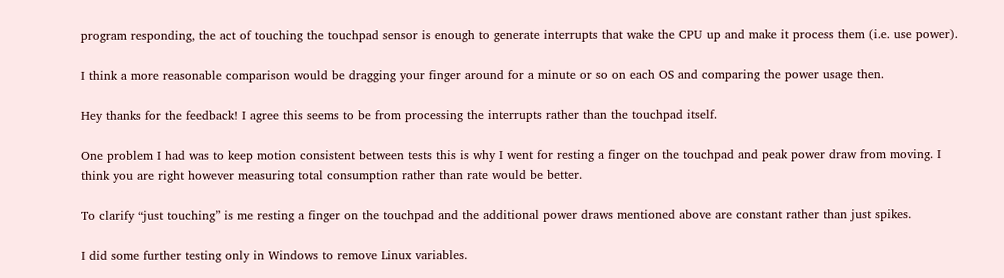program responding, the act of touching the touchpad sensor is enough to generate interrupts that wake the CPU up and make it process them (i.e. use power).

I think a more reasonable comparison would be dragging your finger around for a minute or so on each OS and comparing the power usage then.

Hey thanks for the feedback! I agree this seems to be from processing the interrupts rather than the touchpad itself.

One problem I had was to keep motion consistent between tests this is why I went for resting a finger on the touchpad and peak power draw from moving. I think you are right however measuring total consumption rather than rate would be better.

To clarify “just touching” is me resting a finger on the touchpad and the additional power draws mentioned above are constant rather than just spikes.

I did some further testing only in Windows to remove Linux variables.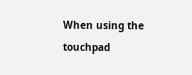When using the touchpad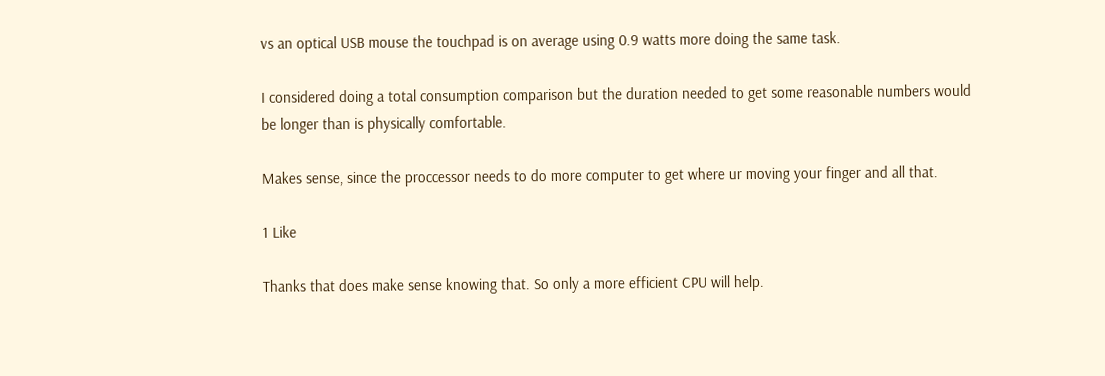vs an optical USB mouse the touchpad is on average using 0.9 watts more doing the same task.

I considered doing a total consumption comparison but the duration needed to get some reasonable numbers would be longer than is physically comfortable.

Makes sense, since the proccessor needs to do more computer to get where ur moving your finger and all that.

1 Like

Thanks that does make sense knowing that. So only a more efficient CPU will help.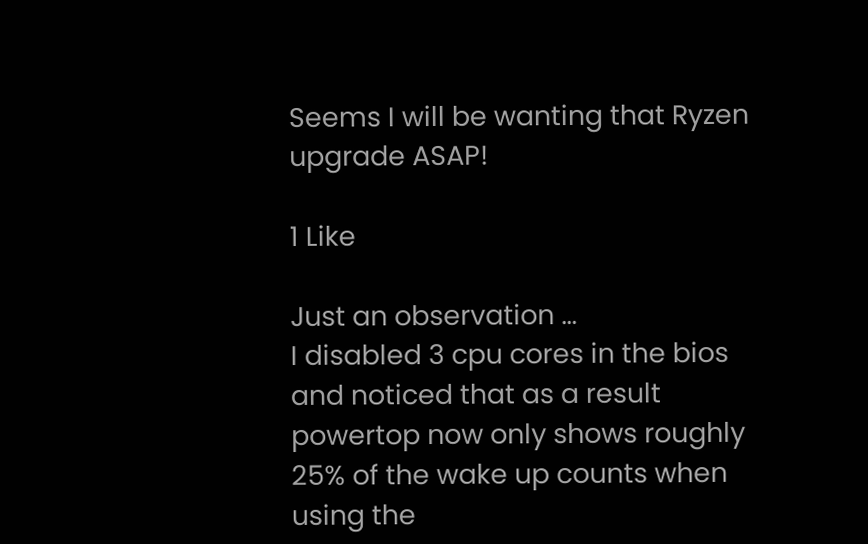Seems I will be wanting that Ryzen upgrade ASAP!

1 Like

Just an observation …
I disabled 3 cpu cores in the bios and noticed that as a result powertop now only shows roughly 25% of the wake up counts when using the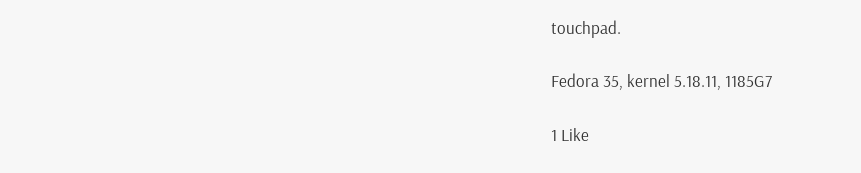touchpad.

Fedora 35, kernel 5.18.11, 1185G7

1 Like